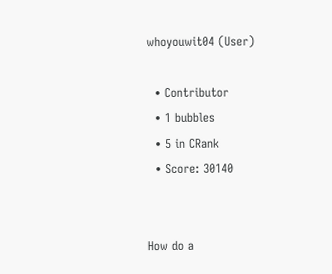whoyouwit04 (User)

  • Contributor
  • 1 bubbles
  • 5 in CRank
  • Score: 30140


How do a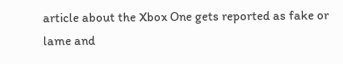article about the Xbox One gets reported as fake or lame and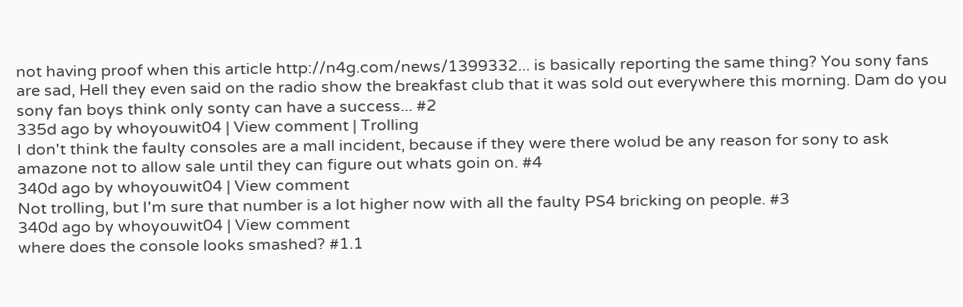not having proof when this article http://n4g.com/news/1399332... is basically reporting the same thing? You sony fans are sad, Hell they even said on the radio show the breakfast club that it was sold out everywhere this morning. Dam do you sony fan boys think only sonty can have a success... #2
335d ago by whoyouwit04 | View comment | Trolling
I don't think the faulty consoles are a mall incident, because if they were there wolud be any reason for sony to ask amazone not to allow sale until they can figure out whats goin on. #4
340d ago by whoyouwit04 | View comment
Not trolling, but I'm sure that number is a lot higher now with all the faulty PS4 bricking on people. #3
340d ago by whoyouwit04 | View comment
where does the console looks smashed? #1.1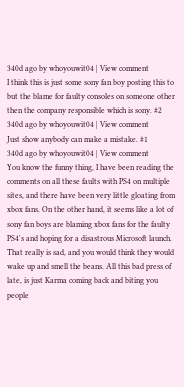340d ago by whoyouwit04 | View comment
I think this is just some sony fan boy posting this to but the blame for faulty consoles on someone other then the company responsible which is sony. #2
340d ago by whoyouwit04 | View comment
Just show anybody can make a mistake. #1
340d ago by whoyouwit04 | View comment
You know the funny thing, I have been reading the comments on all these faults with PS4 on multiple sites, and there have been very little gloating from xbox fans. On the other hand, it seems like a lot of sony fan boys are blaming xbox fans for the faulty PS4's and hoping for a disastrous Microsoft launch. That really is sad, and you would think they would wake up and smell the beans. All this bad press of late, is just Karma coming back and biting you people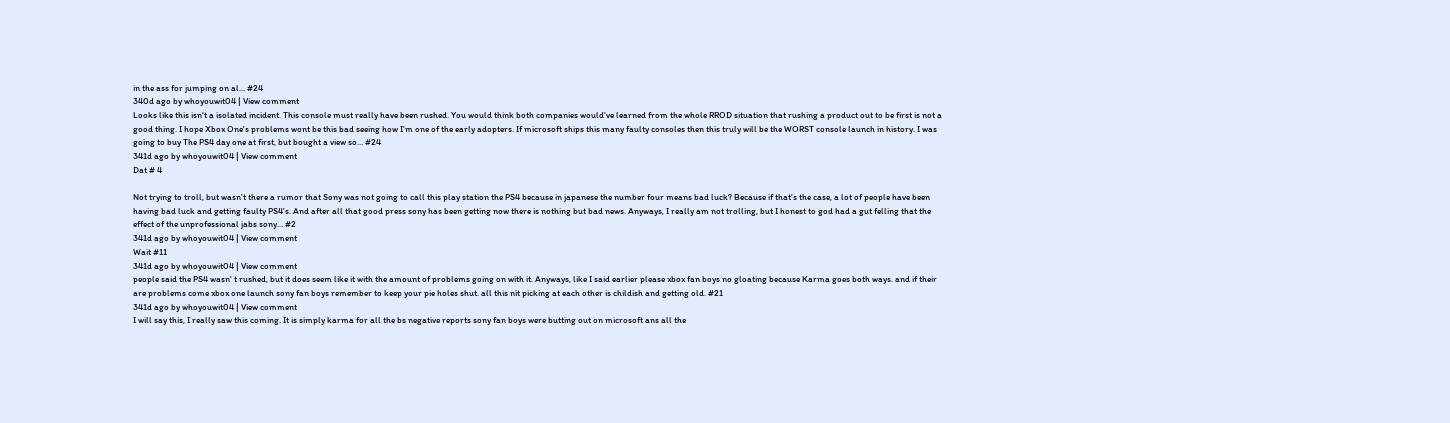in the ass for jumping on al... #24
340d ago by whoyouwit04 | View comment
Looks like this isn't a isolated incident. This console must really have been rushed. You would think both companies would've learned from the whole RROD situation that rushing a product out to be first is not a good thing. I hope Xbox One's problems wont be this bad seeing how I'm one of the early adopters. If microsoft ships this many faulty consoles then this truly will be the WORST console launch in history. I was going to buy The PS4 day one at first, but bought a view so... #24
341d ago by whoyouwit04 | View comment
Dat # 4

Not trying to troll, but wasn't there a rumor that Sony was not going to call this play station the PS4 because in japanese the number four means bad luck? Because if that's the case, a lot of people have been having bad luck and getting faulty PS4's. And after all that good press sony has been getting now there is nothing but bad news. Anyways, I really am not trolling, but I honest to god had a gut felling that the effect of the unprofessional jabs sony... #2
341d ago by whoyouwit04 | View comment
Wait #11
341d ago by whoyouwit04 | View comment
people said the PS4 wasn' t rushed, but it does seem like it with the amount of problems going on with it. Anyways, like I said earlier please xbox fan boys no gloating because Karma goes both ways. and if their are problems come xbox one launch sony fan boys remember to keep your pie holes shut. all this nit picking at each other is childish and getting old. #21
341d ago by whoyouwit04 | View comment
I will say this, I really saw this coming. It is simply karma for all the bs negative reports sony fan boys were butting out on microsoft ans all the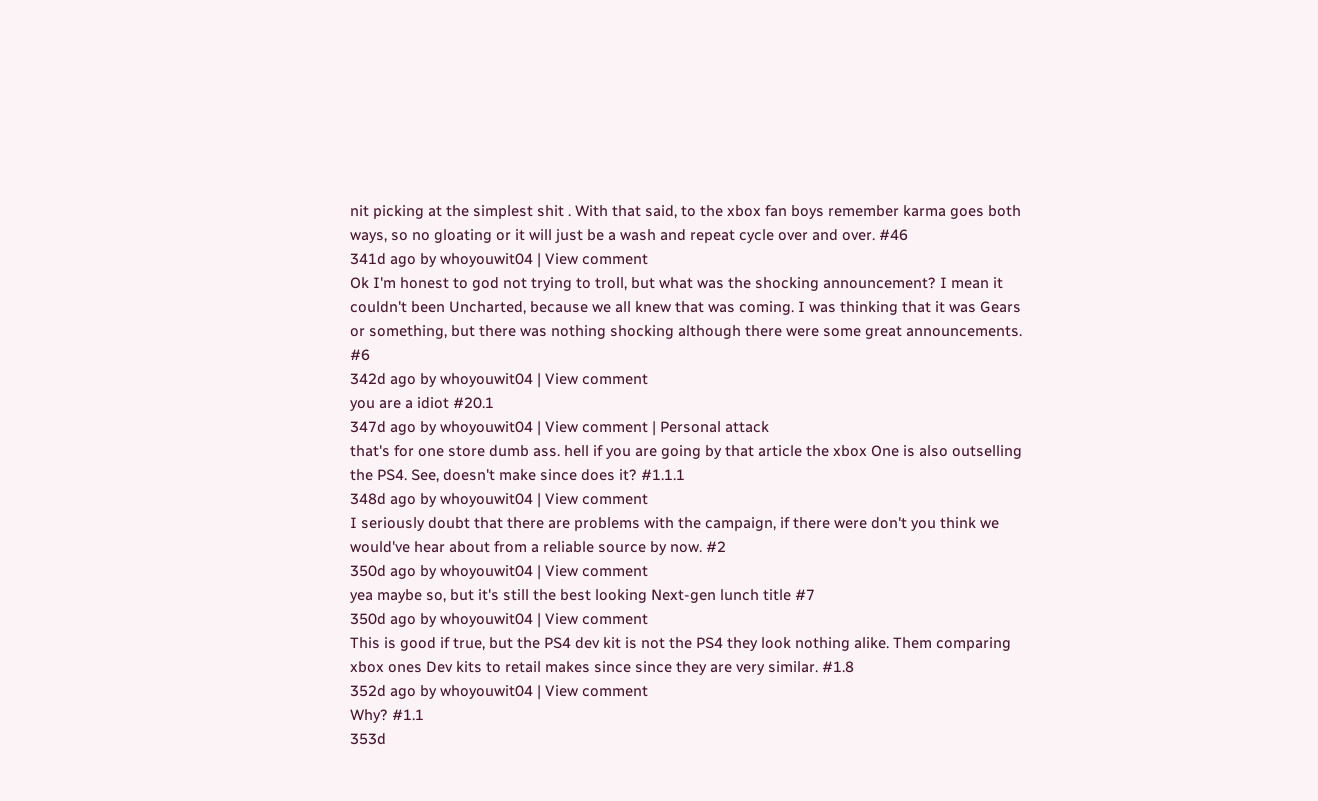nit picking at the simplest shit . With that said, to the xbox fan boys remember karma goes both ways, so no gloating or it will just be a wash and repeat cycle over and over. #46
341d ago by whoyouwit04 | View comment
Ok I'm honest to god not trying to troll, but what was the shocking announcement? I mean it couldn't been Uncharted, because we all knew that was coming. I was thinking that it was Gears or something, but there was nothing shocking although there were some great announcements. #6
342d ago by whoyouwit04 | View comment
you are a idiot #20.1
347d ago by whoyouwit04 | View comment | Personal attack
that's for one store dumb ass. hell if you are going by that article the xbox One is also outselling the PS4. See, doesn't make since does it? #1.1.1
348d ago by whoyouwit04 | View comment
I seriously doubt that there are problems with the campaign, if there were don't you think we would've hear about from a reliable source by now. #2
350d ago by whoyouwit04 | View comment
yea maybe so, but it's still the best looking Next-gen lunch title #7
350d ago by whoyouwit04 | View comment
This is good if true, but the PS4 dev kit is not the PS4 they look nothing alike. Them comparing xbox ones Dev kits to retail makes since since they are very similar. #1.8
352d ago by whoyouwit04 | View comment
Why? #1.1
353d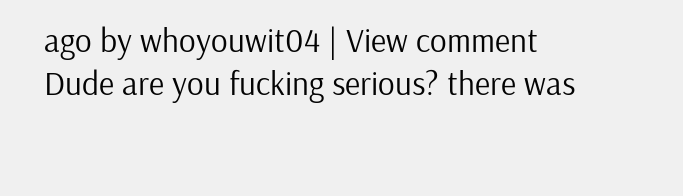ago by whoyouwit04 | View comment
Dude are you fucking serious? there was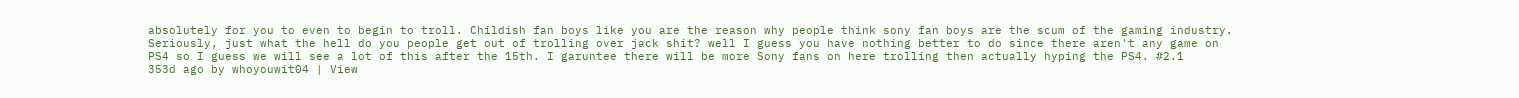absolutely for you to even to begin to troll. Childish fan boys like you are the reason why people think sony fan boys are the scum of the gaming industry. Seriously, just what the hell do you people get out of trolling over jack shit? well I guess you have nothing better to do since there aren't any game on PS4 so I guess we will see a lot of this after the 15th. I garuntee there will be more Sony fans on here trolling then actually hyping the PS4. #2.1
353d ago by whoyouwit04 | View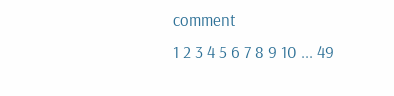comment
1 2 3 4 5 6 7 8 9 10 ... 49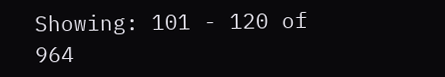Showing: 101 - 120 of 964